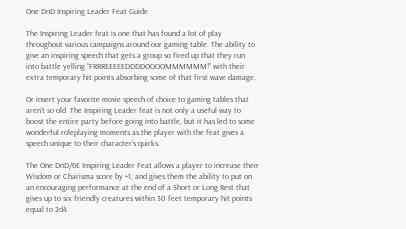One DnD Inspiring Leader Feat Guide

The Inspiring Leader feat is one that has found a lot of play throughout various campaigns around our gaming table. The ability to give an inspiring speech that gets a group so fired up that they run into battle yelling “FRRREEEEEDDDDOOOOMMMMMM!” with their extra temporary hit points absorbing some of that first wave damage.

Or insert your favorite movie speech of choice to gaming tables that aren’t so old  The Inspiring Leader feat is not only a useful way to boost the entire party before going into battle, but it has led to some wonderful roleplaying moments as the player with the feat gives a speech unique to their character’s quirks.

The One DnD/6E Inspiring Leader Feat allows a player to increase their Wisdom or Charisma score by +1, and gives them the ability to put on an encouraging performance at the end of a Short or Long Rest that gives up to six friendly creatures within 30 feet temporary hit points equal to 2d4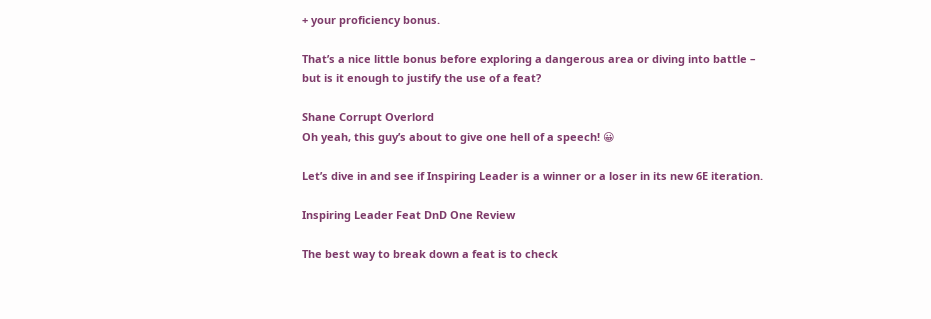+ your proficiency bonus.

That’s a nice little bonus before exploring a dangerous area or diving into battle – but is it enough to justify the use of a feat?

Shane Corrupt Overlord
Oh yeah, this guy’s about to give one hell of a speech! 😀

Let’s dive in and see if Inspiring Leader is a winner or a loser in its new 6E iteration.

Inspiring Leader Feat DnD One Review

The best way to break down a feat is to check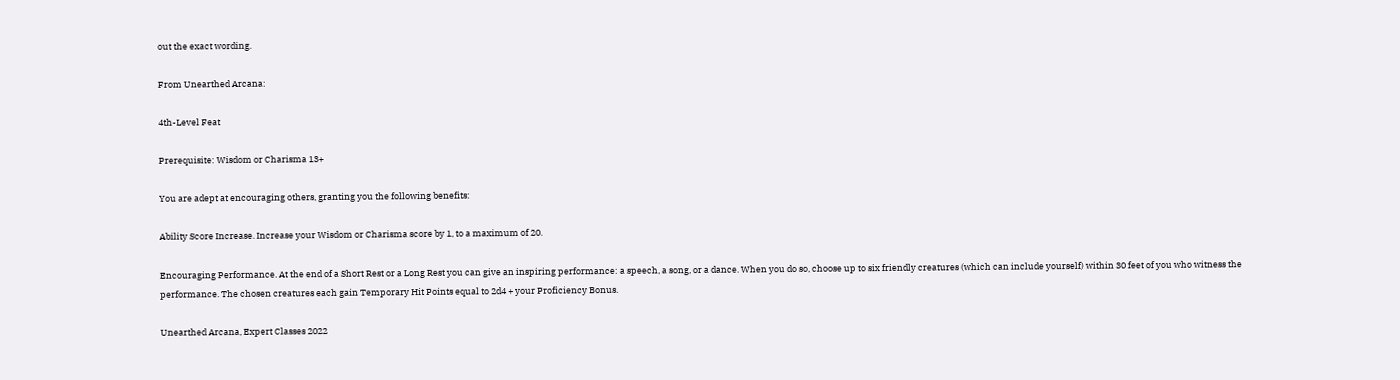out the exact wording.

From Unearthed Arcana:

4th-Level Feat

Prerequisite: Wisdom or Charisma 13+

You are adept at encouraging others, granting you the following benefits:

Ability Score Increase. Increase your Wisdom or Charisma score by 1, to a maximum of 20.

Encouraging Performance. At the end of a Short Rest or a Long Rest you can give an inspiring performance: a speech, a song, or a dance. When you do so, choose up to six friendly creatures (which can include yourself) within 30 feet of you who witness the performance. The chosen creatures each gain Temporary Hit Points equal to 2d4 + your Proficiency Bonus.

Unearthed Arcana, Expert Classes 2022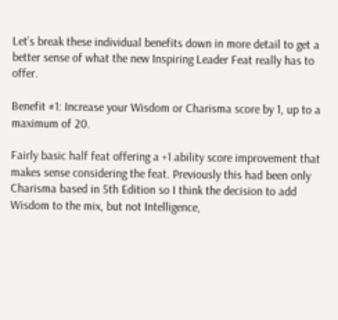Let’s break these individual benefits down in more detail to get a better sense of what the new Inspiring Leader Feat really has to offer.

Benefit #1: Increase your Wisdom or Charisma score by 1, up to a maximum of 20.

Fairly basic half feat offering a +1 ability score improvement that makes sense considering the feat. Previously this had been only Charisma based in 5th Edition so I think the decision to add Wisdom to the mix, but not Intelligence,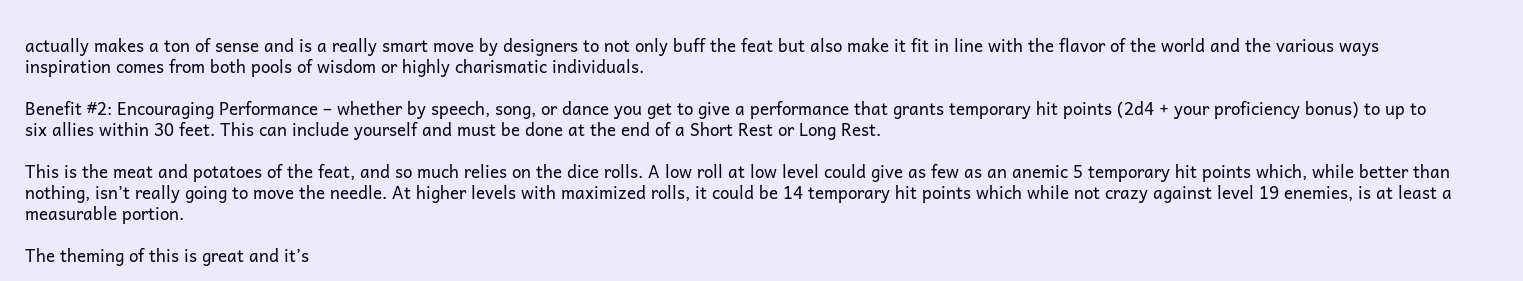actually makes a ton of sense and is a really smart move by designers to not only buff the feat but also make it fit in line with the flavor of the world and the various ways inspiration comes from both pools of wisdom or highly charismatic individuals.

Benefit #2: Encouraging Performance – whether by speech, song, or dance you get to give a performance that grants temporary hit points (2d4 + your proficiency bonus) to up to six allies within 30 feet. This can include yourself and must be done at the end of a Short Rest or Long Rest.

This is the meat and potatoes of the feat, and so much relies on the dice rolls. A low roll at low level could give as few as an anemic 5 temporary hit points which, while better than nothing, isn’t really going to move the needle. At higher levels with maximized rolls, it could be 14 temporary hit points which while not crazy against level 19 enemies, is at least a measurable portion.

The theming of this is great and it’s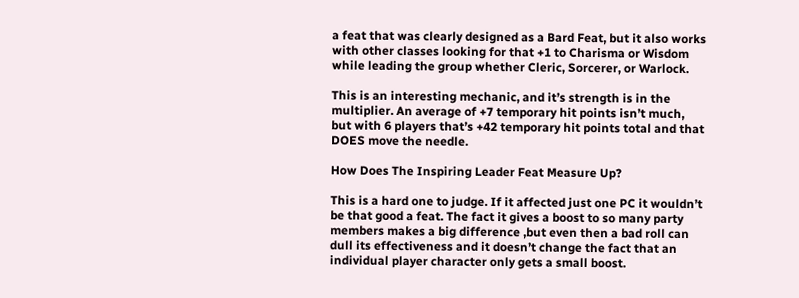a feat that was clearly designed as a Bard Feat, but it also works with other classes looking for that +1 to Charisma or Wisdom while leading the group whether Cleric, Sorcerer, or Warlock.

This is an interesting mechanic, and it’s strength is in the multiplier. An average of +7 temporary hit points isn’t much, but with 6 players that’s +42 temporary hit points total and that DOES move the needle.

How Does The Inspiring Leader Feat Measure Up?

This is a hard one to judge. If it affected just one PC it wouldn’t be that good a feat. The fact it gives a boost to so many party members makes a big difference ,but even then a bad roll can dull its effectiveness and it doesn’t change the fact that an individual player character only gets a small boost.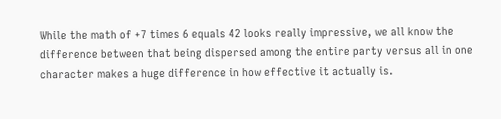While the math of +7 times 6 equals 42 looks really impressive, we all know the difference between that being dispersed among the entire party versus all in one character makes a huge difference in how effective it actually is.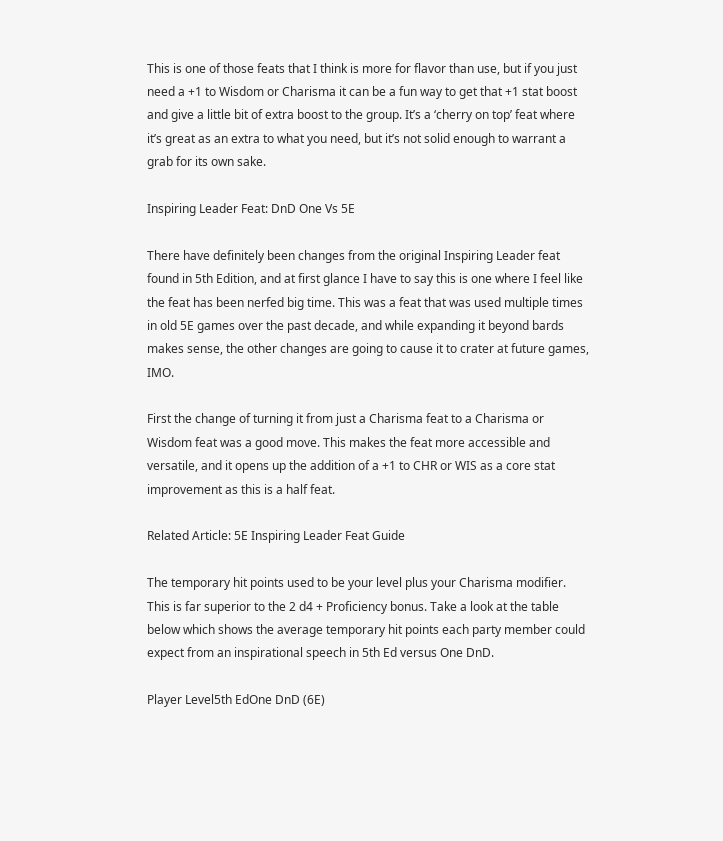This is one of those feats that I think is more for flavor than use, but if you just need a +1 to Wisdom or Charisma it can be a fun way to get that +1 stat boost and give a little bit of extra boost to the group. It’s a ‘cherry on top’ feat where it’s great as an extra to what you need, but it’s not solid enough to warrant a grab for its own sake.

Inspiring Leader Feat: DnD One Vs 5E

There have definitely been changes from the original Inspiring Leader feat found in 5th Edition, and at first glance I have to say this is one where I feel like the feat has been nerfed big time. This was a feat that was used multiple times in old 5E games over the past decade, and while expanding it beyond bards makes sense, the other changes are going to cause it to crater at future games, IMO.

First the change of turning it from just a Charisma feat to a Charisma or Wisdom feat was a good move. This makes the feat more accessible and versatile, and it opens up the addition of a +1 to CHR or WIS as a core stat improvement as this is a half feat.

Related Article: 5E Inspiring Leader Feat Guide

The temporary hit points used to be your level plus your Charisma modifier. This is far superior to the 2 d4 + Proficiency bonus. Take a look at the table below which shows the average temporary hit points each party member could expect from an inspirational speech in 5th Ed versus One DnD.

Player Level5th EdOne DnD (6E)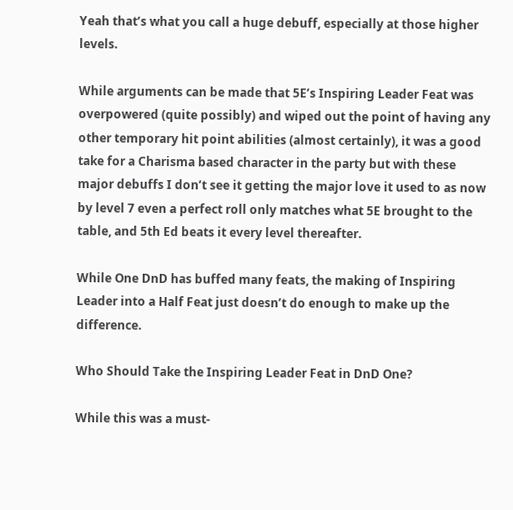Yeah that’s what you call a huge debuff, especially at those higher levels.

While arguments can be made that 5E’s Inspiring Leader Feat was overpowered (quite possibly) and wiped out the point of having any other temporary hit point abilities (almost certainly), it was a good take for a Charisma based character in the party but with these major debuffs I don’t see it getting the major love it used to as now by level 7 even a perfect roll only matches what 5E brought to the table, and 5th Ed beats it every level thereafter.

While One DnD has buffed many feats, the making of Inspiring Leader into a Half Feat just doesn’t do enough to make up the difference.

Who Should Take the Inspiring Leader Feat in DnD One?

While this was a must-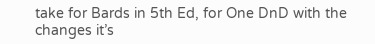take for Bards in 5th Ed, for One DnD with the changes it’s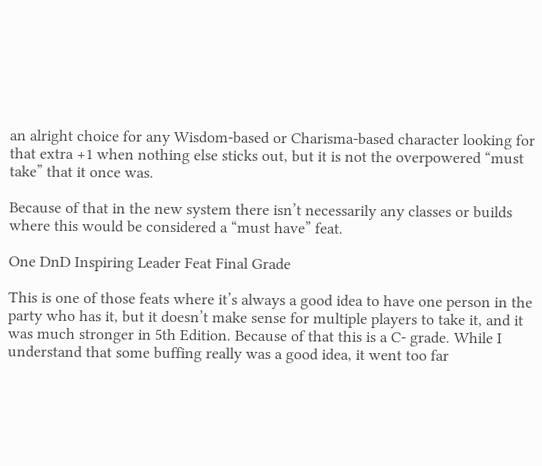an alright choice for any Wisdom-based or Charisma-based character looking for that extra +1 when nothing else sticks out, but it is not the overpowered “must take” that it once was.

Because of that in the new system there isn’t necessarily any classes or builds where this would be considered a “must have” feat.

One DnD Inspiring Leader Feat Final Grade

This is one of those feats where it’s always a good idea to have one person in the party who has it, but it doesn’t make sense for multiple players to take it, and it was much stronger in 5th Edition. Because of that this is a C- grade. While I understand that some buffing really was a good idea, it went too far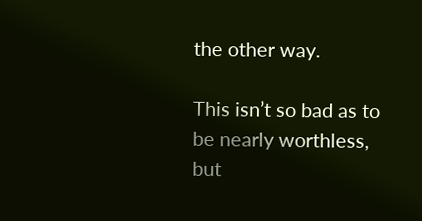the other way.

This isn’t so bad as to be nearly worthless, but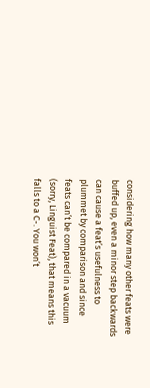considering how many other feats were buffed up, even a minor step backwards can cause a feat’s usefulness to plummet by comparison and since feats can’t be compared in a vacuum (sorry, Linguist Feat), that means this falls to a C-. You won’t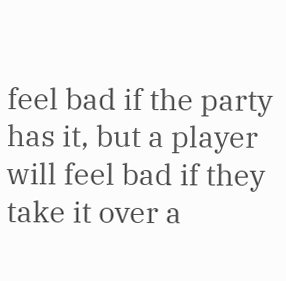feel bad if the party has it, but a player will feel bad if they take it over a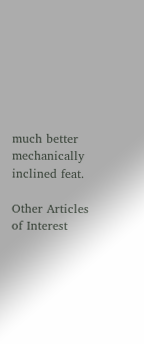much better mechanically inclined feat.

Other Articles of Interest